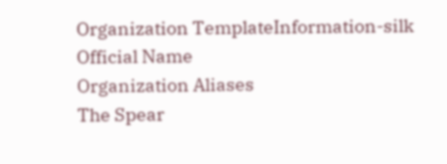Organization TemplateInformation-silk
Official Name
Organization Aliases
The Spear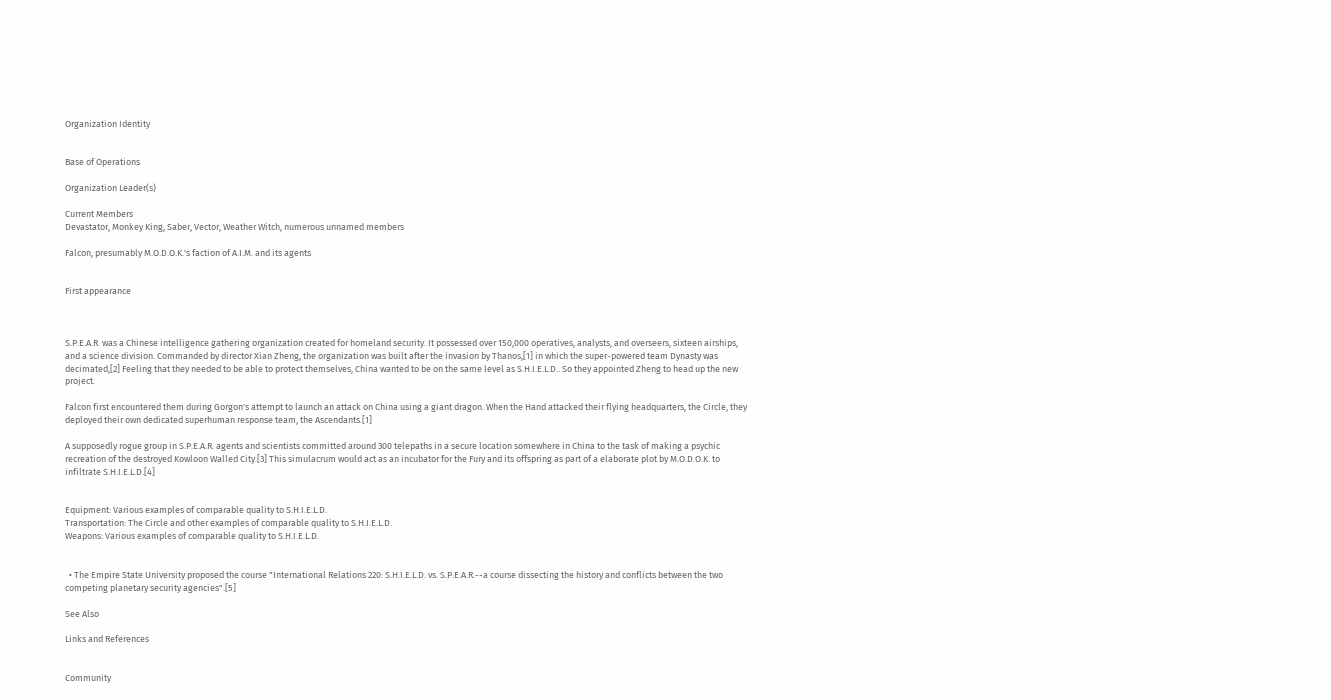Organization Identity


Base of Operations

Organization Leader(s)

Current Members
Devastator, Monkey King, Saber, Vector, Weather Witch, numerous unnamed members

Falcon, presumably M.O.D.O.K.'s faction of A.I.M. and its agents


First appearance



S.P.E.A.R. was a Chinese intelligence gathering organization created for homeland security. It possessed over 150,000 operatives, analysts, and overseers, sixteen airships, and a science division. Commanded by director Xian Zheng, the organization was built after the invasion by Thanos,[1] in which the super-powered team Dynasty was decimated,[2] Feeling that they needed to be able to protect themselves, China wanted to be on the same level as S.H.I.E.L.D.. So they appointed Zheng to head up the new project.

Falcon first encountered them during Gorgon's attempt to launch an attack on China using a giant dragon. When the Hand attacked their flying headquarters, the Circle, they deployed their own dedicated superhuman response team, the Ascendants.[1]

A supposedly rogue group in S.P.E.A.R. agents and scientists committed around 300 telepaths in a secure location somewhere in China to the task of making a psychic recreation of the destroyed Kowloon Walled City.[3] This simulacrum would act as an incubator for the Fury and its offspring as part of a elaborate plot by M.O.D.O.K. to infiltrate S.H.I.E.L.D.[4]


Equipment: Various examples of comparable quality to S.H.I.E.L.D.
Transportation: The Circle and other examples of comparable quality to S.H.I.E.L.D.
Weapons: Various examples of comparable quality to S.H.I.E.L.D.


  • The Empire State University proposed the course "International Relations 220: S.H.I.E.L.D. vs. S.P.E.A.R.--a course dissecting the history and conflicts between the two competing planetary security agencies".[5]

See Also

Links and References


Community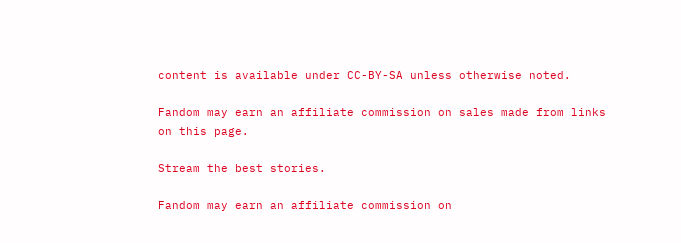content is available under CC-BY-SA unless otherwise noted.

Fandom may earn an affiliate commission on sales made from links on this page.

Stream the best stories.

Fandom may earn an affiliate commission on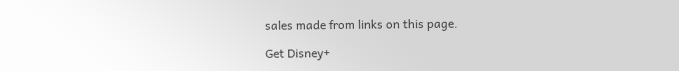sales made from links on this page.

Get Disney+